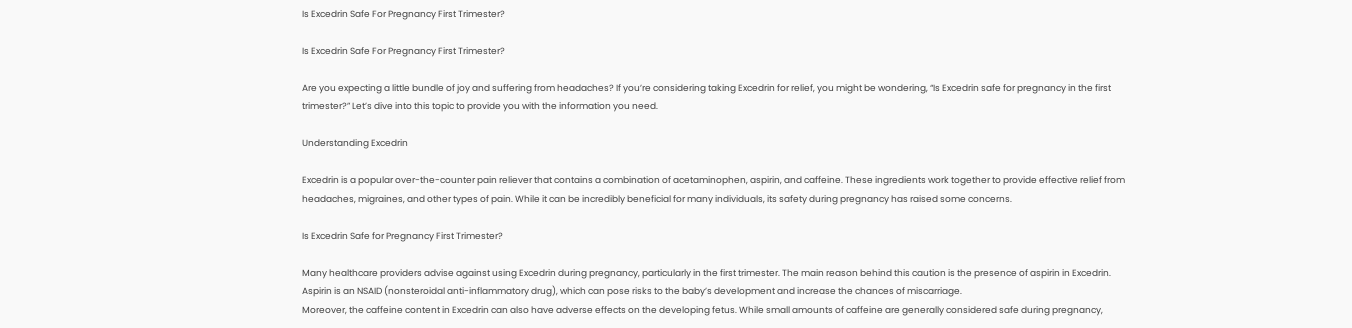Is Excedrin Safe For Pregnancy First Trimester?

Is Excedrin Safe For Pregnancy First Trimester?

Are you expecting a little bundle of joy and suffering from headaches? If you’re considering taking Excedrin for relief, you might be wondering, “Is Excedrin safe for pregnancy in the first trimester?” Let’s dive into this topic to provide you with the information you need.

Understanding Excedrin

Excedrin is a popular over-the-counter pain reliever that contains a combination of acetaminophen, aspirin, and caffeine. These ingredients work together to provide effective relief from headaches, migraines, and other types of pain. While it can be incredibly beneficial for many individuals, its safety during pregnancy has raised some concerns.

Is Excedrin Safe for Pregnancy First Trimester?

Many healthcare providers advise against using Excedrin during pregnancy, particularly in the first trimester. The main reason behind this caution is the presence of aspirin in Excedrin. Aspirin is an NSAID (nonsteroidal anti-inflammatory drug), which can pose risks to the baby’s development and increase the chances of miscarriage.
Moreover, the caffeine content in Excedrin can also have adverse effects on the developing fetus. While small amounts of caffeine are generally considered safe during pregnancy,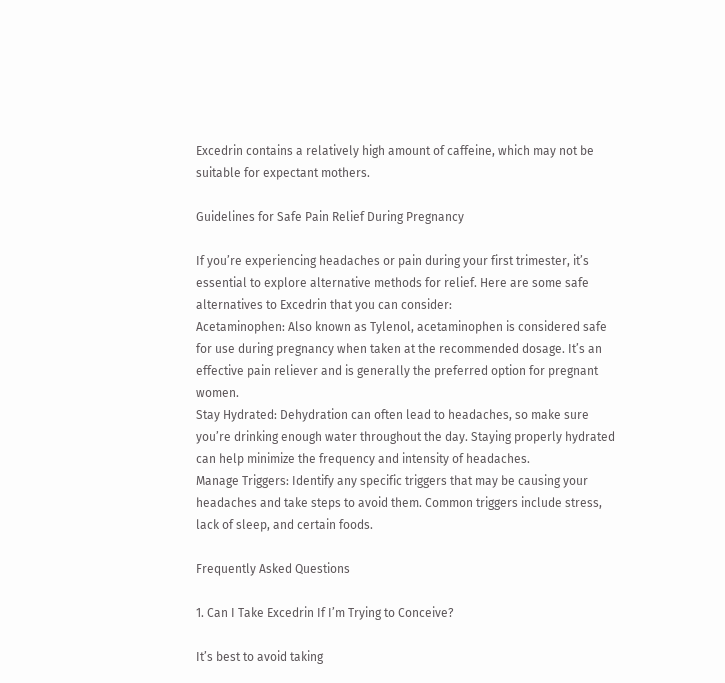Excedrin contains a relatively high amount of caffeine, which may not be suitable for expectant mothers.

Guidelines for Safe Pain Relief During Pregnancy

If you’re experiencing headaches or pain during your first trimester, it’s essential to explore alternative methods for relief. Here are some safe alternatives to Excedrin that you can consider:
Acetaminophen: Also known as Tylenol, acetaminophen is considered safe for use during pregnancy when taken at the recommended dosage. It’s an effective pain reliever and is generally the preferred option for pregnant women.
Stay Hydrated: Dehydration can often lead to headaches, so make sure you’re drinking enough water throughout the day. Staying properly hydrated can help minimize the frequency and intensity of headaches.
Manage Triggers: Identify any specific triggers that may be causing your headaches and take steps to avoid them. Common triggers include stress, lack of sleep, and certain foods.

Frequently Asked Questions

1. Can I Take Excedrin If I’m Trying to Conceive?

It’s best to avoid taking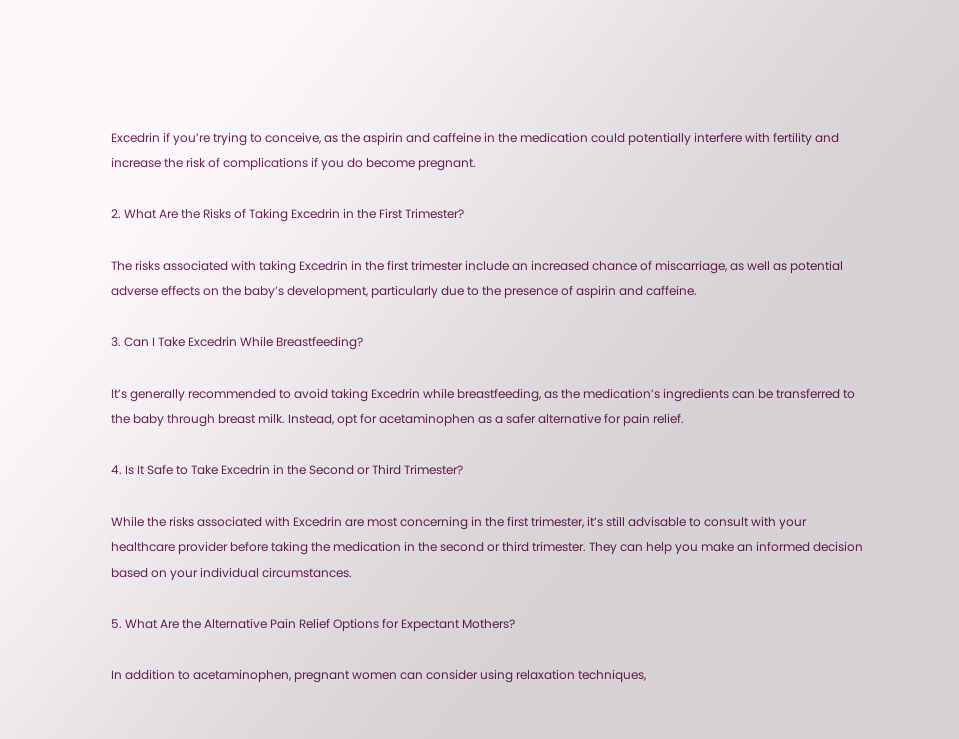Excedrin if you’re trying to conceive, as the aspirin and caffeine in the medication could potentially interfere with fertility and increase the risk of complications if you do become pregnant.

2. What Are the Risks of Taking Excedrin in the First Trimester?

The risks associated with taking Excedrin in the first trimester include an increased chance of miscarriage, as well as potential adverse effects on the baby’s development, particularly due to the presence of aspirin and caffeine.

3. Can I Take Excedrin While Breastfeeding?

It’s generally recommended to avoid taking Excedrin while breastfeeding, as the medication’s ingredients can be transferred to the baby through breast milk. Instead, opt for acetaminophen as a safer alternative for pain relief.

4. Is It Safe to Take Excedrin in the Second or Third Trimester?

While the risks associated with Excedrin are most concerning in the first trimester, it’s still advisable to consult with your healthcare provider before taking the medication in the second or third trimester. They can help you make an informed decision based on your individual circumstances.

5. What Are the Alternative Pain Relief Options for Expectant Mothers?

In addition to acetaminophen, pregnant women can consider using relaxation techniques,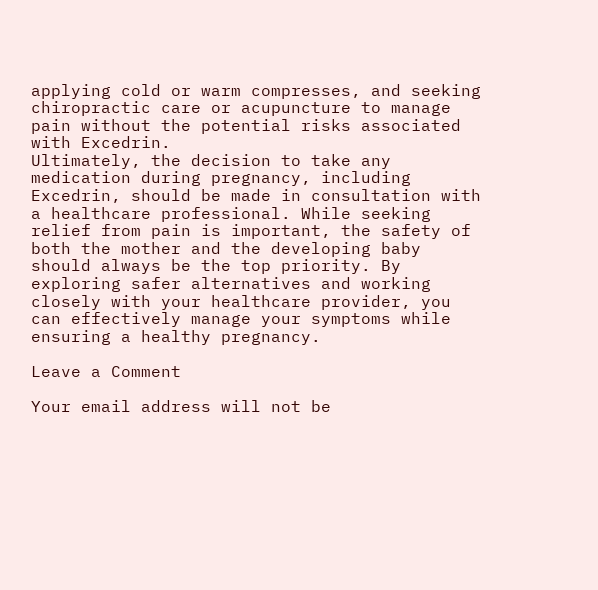applying cold or warm compresses, and seeking chiropractic care or acupuncture to manage pain without the potential risks associated with Excedrin.
Ultimately, the decision to take any medication during pregnancy, including Excedrin, should be made in consultation with a healthcare professional. While seeking relief from pain is important, the safety of both the mother and the developing baby should always be the top priority. By exploring safer alternatives and working closely with your healthcare provider, you can effectively manage your symptoms while ensuring a healthy pregnancy.

Leave a Comment

Your email address will not be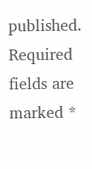published. Required fields are marked *